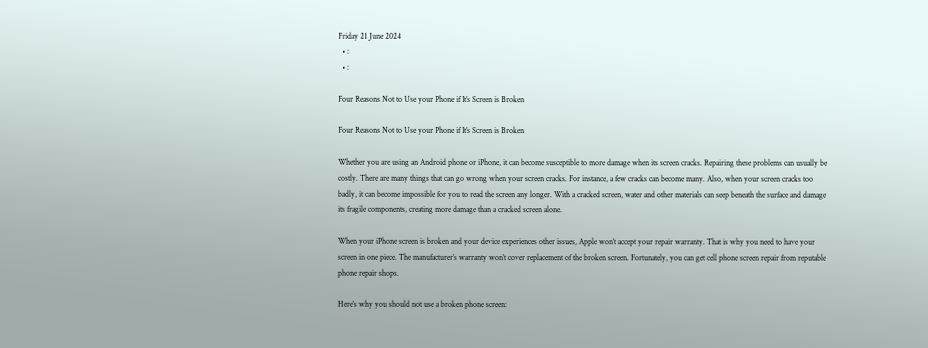Friday 21 June 2024
  • :
  • :

Four Reasons Not to Use your Phone if It’s Screen is Broken

Four Reasons Not to Use your Phone if It’s Screen is Broken

Whether you are using an Android phone or iPhone, it can become susceptible to more damage when its screen cracks. Repairing these problems can usually be costly. There are many things that can go wrong when your screen cracks. For instance, a few cracks can become many. Also, when your screen cracks too badly, it can become impossible for you to read the screen any longer. With a cracked screen, water and other materials can seep beneath the surface and damage its fragile components, creating more damage than a cracked screen alone.

When your iPhone screen is broken and your device experiences other issues, Apple won’t accept your repair warranty. That is why you need to have your screen in one piece. The manufacturer’s warranty won’t cover replacement of the broken screen. Fortunately, you can get cell phone screen repair from reputable phone repair shops.

Here’s why you should not use a broken phone screen: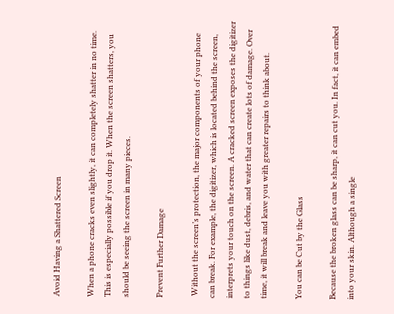Avoid Having a Shattered Screen

When a phone cracks even slightly, it can completely shatter in no time. This is especially possible if you drop it. When the screen shatters, you should be seeing the screen in many pieces.

Prevent Further Damage

 Without the screen’s protection, the major components of your phone can break. For example, the digitizer, which is located behind the screen, interprets your touch on the screen. A cracked screen exposes the digitizer to things like dust, debris, and water that can create lots of damage. Over time, it will break and leave you with greater repairs to think about.

You can be Cut by the Glass

Because the broken glass can be sharp, it can cut you. In fact, it can embed into your skin. Although a single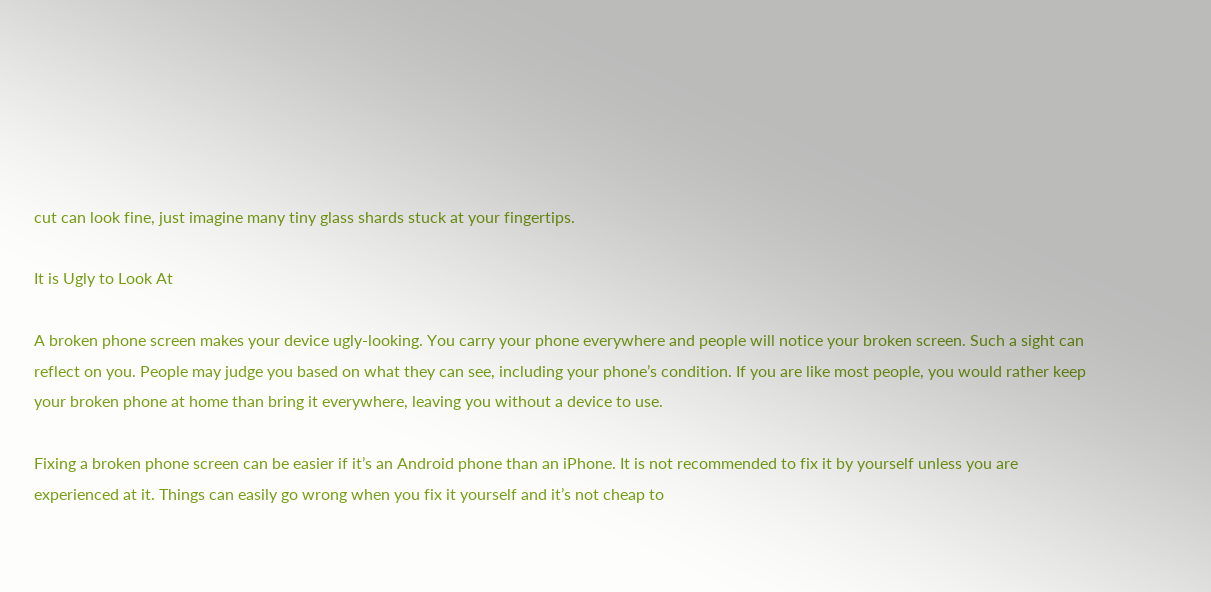cut can look fine, just imagine many tiny glass shards stuck at your fingertips.

It is Ugly to Look At

A broken phone screen makes your device ugly-looking. You carry your phone everywhere and people will notice your broken screen. Such a sight can reflect on you. People may judge you based on what they can see, including your phone’s condition. If you are like most people, you would rather keep your broken phone at home than bring it everywhere, leaving you without a device to use.

Fixing a broken phone screen can be easier if it’s an Android phone than an iPhone. It is not recommended to fix it by yourself unless you are experienced at it. Things can easily go wrong when you fix it yourself and it’s not cheap to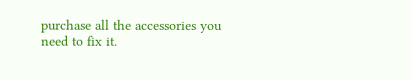purchase all the accessories you need to fix it.